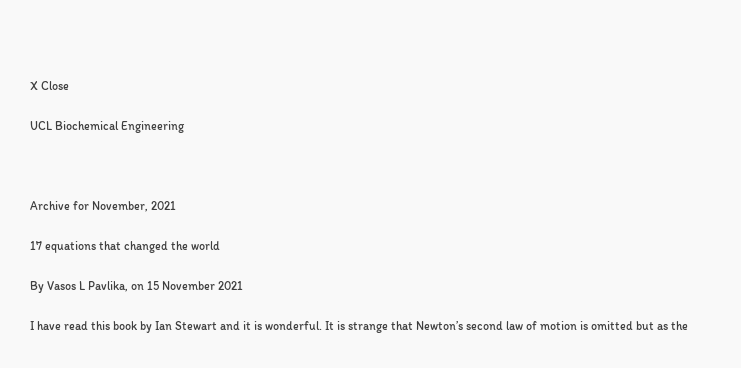X Close

UCL Biochemical Engineering



Archive for November, 2021

17 equations that changed the world

By Vasos L Pavlika, on 15 November 2021

I have read this book by Ian Stewart and it is wonderful. It is strange that Newton’s second law of motion is omitted but as the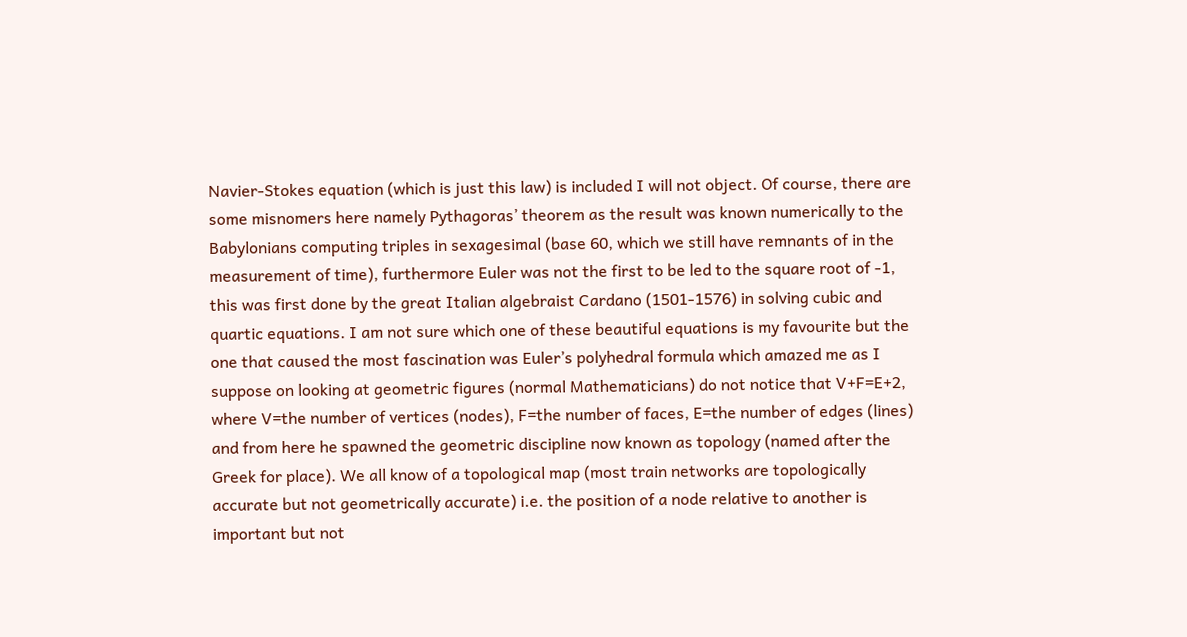Navier-Stokes equation (which is just this law) is included I will not object. Of course, there are some misnomers here namely Pythagoras’ theorem as the result was known numerically to the Babylonians computing triples in sexagesimal (base 60, which we still have remnants of in the measurement of time), furthermore Euler was not the first to be led to the square root of -1, this was first done by the great Italian algebraist Cardano (1501-1576) in solving cubic and quartic equations. I am not sure which one of these beautiful equations is my favourite but the one that caused the most fascination was Euler’s polyhedral formula which amazed me as I suppose on looking at geometric figures (normal Mathematicians) do not notice that V+F=E+2, where V=the number of vertices (nodes), F=the number of faces, E=the number of edges (lines) and from here he spawned the geometric discipline now known as topology (named after the Greek for place). We all know of a topological map (most train networks are topologically accurate but not geometrically accurate) i.e. the position of a node relative to another is important but not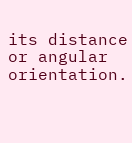its distance or angular orientation.